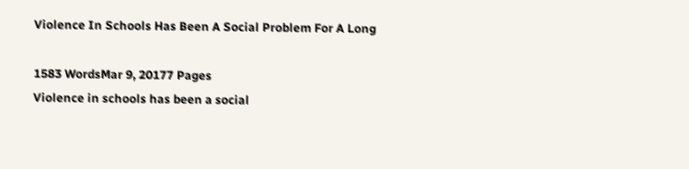Violence In Schools Has Been A Social Problem For A Long

1583 WordsMar 9, 20177 Pages
Violence in schools has been a social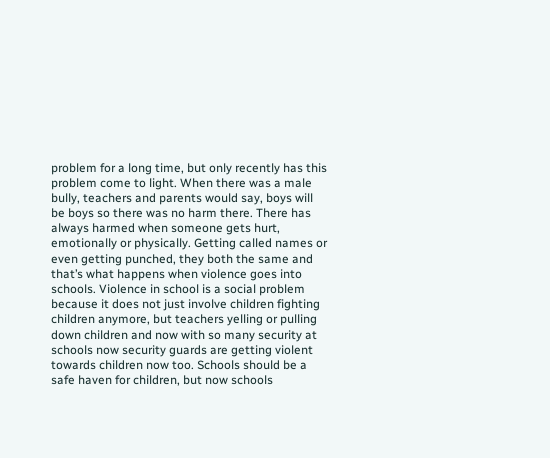problem for a long time, but only recently has this problem come to light. When there was a male bully, teachers and parents would say, boys will be boys so there was no harm there. There has always harmed when someone gets hurt, emotionally or physically. Getting called names or even getting punched, they both the same and that’s what happens when violence goes into schools. Violence in school is a social problem because it does not just involve children fighting children anymore, but teachers yelling or pulling down children and now with so many security at schools now security guards are getting violent towards children now too. Schools should be a safe haven for children, but now schools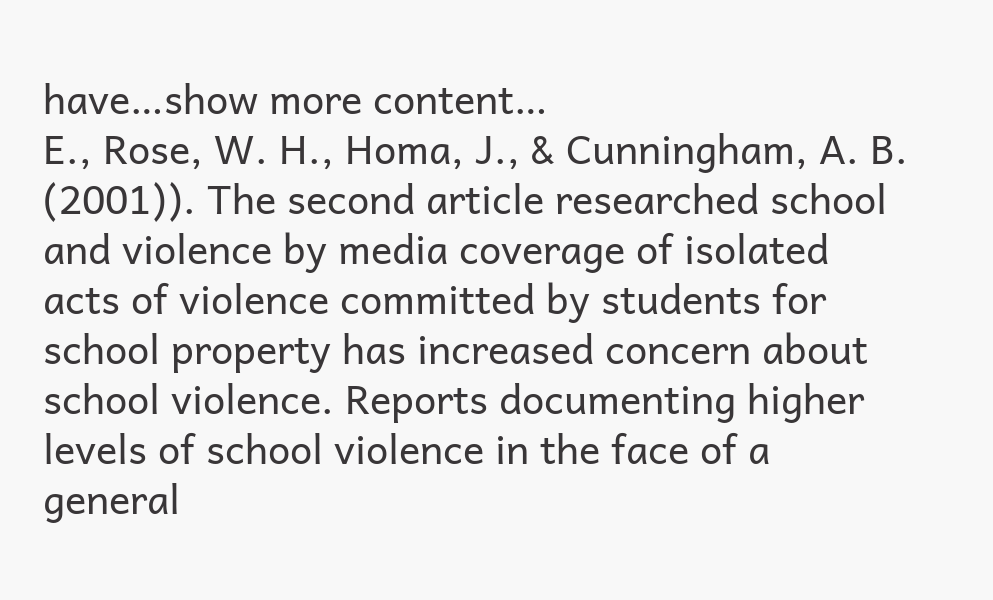have…show more content…
E., Rose, W. H., Homa, J., & Cunningham, A. B. (2001)). The second article researched school and violence by media coverage of isolated acts of violence committed by students for school property has increased concern about school violence. Reports documenting higher levels of school violence in the face of a general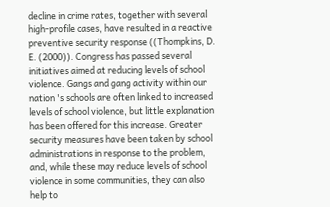decline in crime rates, together with several high-profile cases, have resulted in a reactive preventive security response ((Thompkins, D. E. (2000)). Congress has passed several initiatives aimed at reducing levels of school violence. Gangs and gang activity within our nation 's schools are often linked to increased levels of school violence, but little explanation has been offered for this increase. Greater security measures have been taken by school administrations in response to the problem, and, while these may reduce levels of school violence in some communities, they can also help to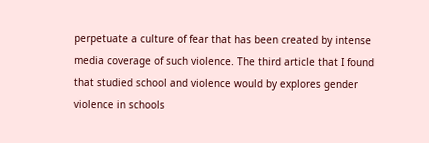perpetuate a culture of fear that has been created by intense media coverage of such violence. The third article that I found that studied school and violence would by explores gender violence in schools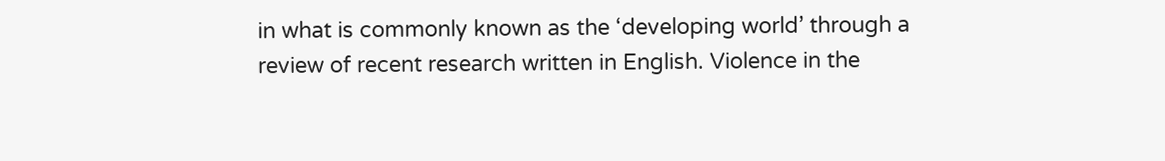in what is commonly known as the ‘developing world’ through a review of recent research written in English. Violence in the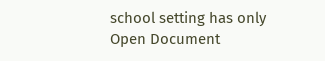school setting has only
Open Document